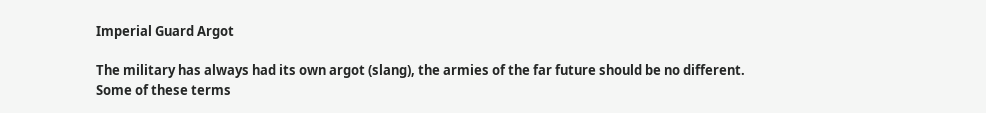Imperial Guard Argot

The military has always had its own argot (slang), the armies of the far future should be no different. Some of these terms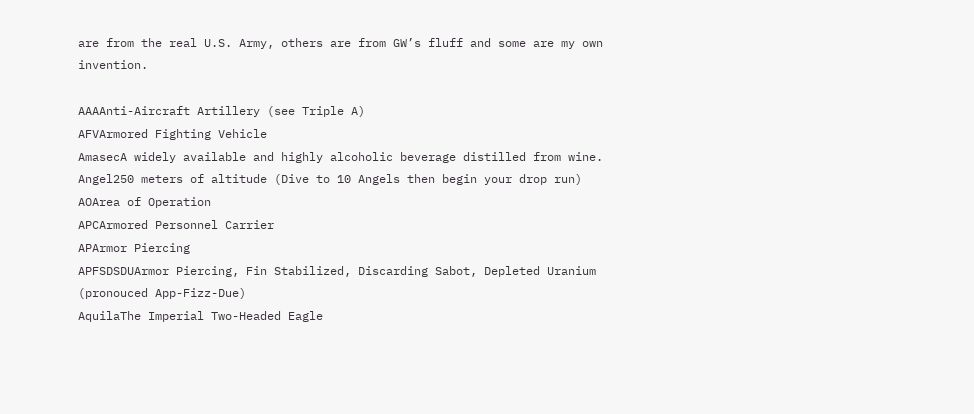are from the real U.S. Army, others are from GW’s fluff and some are my own invention.

AAAAnti-Aircraft Artillery (see Triple A)
AFVArmored Fighting Vehicle
AmasecA widely available and highly alcoholic beverage distilled from wine.
Angel250 meters of altitude (Dive to 10 Angels then begin your drop run)
AOArea of Operation
APCArmored Personnel Carrier
APArmor Piercing
APFSDSDUArmor Piercing, Fin Stabilized, Discarding Sabot, Depleted Uranium (pronouced App-Fizz-Due)
AquilaThe Imperial Two-Headed Eagle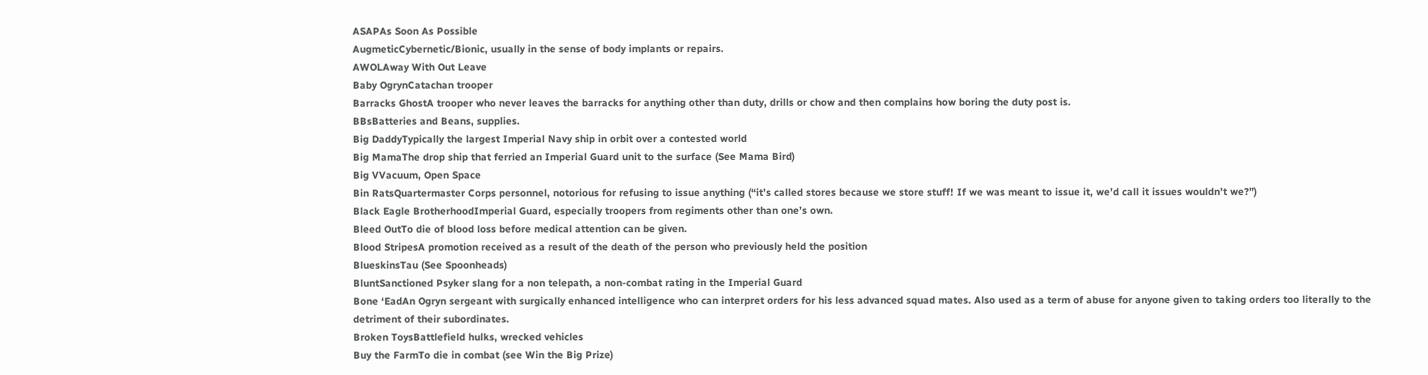ASAPAs Soon As Possible
AugmeticCybernetic/Bionic, usually in the sense of body implants or repairs.
AWOLAway With Out Leave
Baby OgrynCatachan trooper
Barracks GhostA trooper who never leaves the barracks for anything other than duty, drills or chow and then complains how boring the duty post is.
BBsBatteries and Beans, supplies.
Big DaddyTypically the largest Imperial Navy ship in orbit over a contested world
Big MamaThe drop ship that ferried an Imperial Guard unit to the surface (See Mama Bird)
Big VVacuum, Open Space
Bin RatsQuartermaster Corps personnel, notorious for refusing to issue anything (“it’s called stores because we store stuff! If we was meant to issue it, we’d call it issues wouldn’t we?”)
Black Eagle BrotherhoodImperial Guard, especially troopers from regiments other than one’s own.
Bleed OutTo die of blood loss before medical attention can be given.
Blood StripesA promotion received as a result of the death of the person who previously held the position
BlueskinsTau (See Spoonheads)
BluntSanctioned Psyker slang for a non telepath, a non-combat rating in the Imperial Guard
Bone ‘EadAn Ogryn sergeant with surgically enhanced intelligence who can interpret orders for his less advanced squad mates. Also used as a term of abuse for anyone given to taking orders too literally to the detriment of their subordinates.
Broken ToysBattlefield hulks, wrecked vehicles
Buy the FarmTo die in combat (see Win the Big Prize)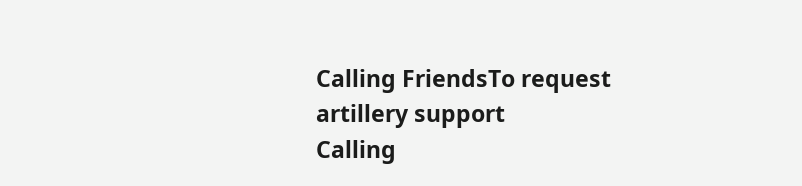Calling FriendsTo request artillery support
Calling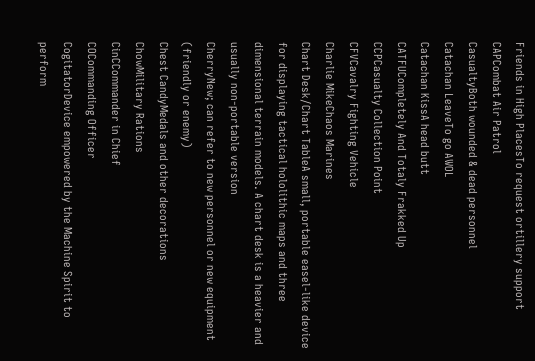Friends in High PlacesTo request ortillery support
CAPCombat Air Patrol
CasualtyBoth wounded & dead personnel
Catachan LeaveTo go AWOL
Catachan KissA head butt
CATFUCompletely And Totaly Frakked Up
CCPCasualty Collection Point
CFVCavalry Fighting Vehicle
Charlie MikeChaos Marines
Chart Desk/Chart TableA small, portable easel-like device for displaying tactical hololithic maps and three dimensional terrain models. A chart desk is a heavier and usually non-portable version
CherryNew; can refer to new personnel or new equipment (friendly or enemy)
Chest CandyMedals and other decorations
ChowMilitary Rations
CinCCommander in Chief
COCommanding Officer
CogitatorDevice empowered by the Machine Spirit to perform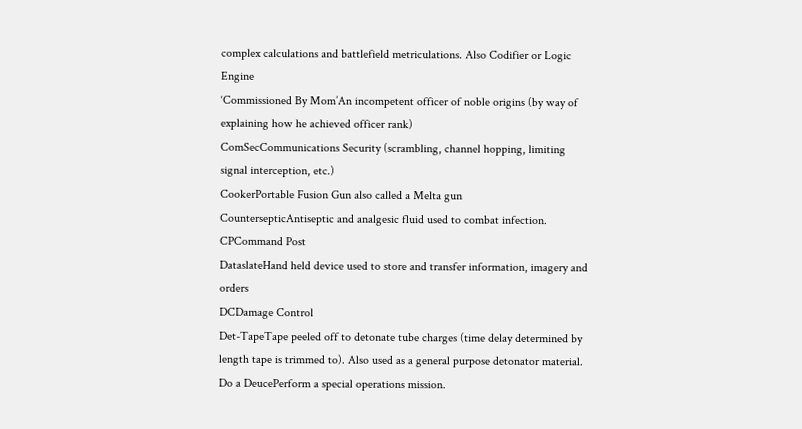complex calculations and battlefield metriculations. Also Codifier or Logic Engine
‘Commissioned By Mom’An incompetent officer of noble origins (by way of explaining how he achieved officer rank)
ComSecCommunications Security (scrambling, channel hopping, limiting signal interception, etc.)
CookerPortable Fusion Gun also called a Melta gun
CountersepticAntiseptic and analgesic fluid used to combat infection.
CPCommand Post
DataslateHand held device used to store and transfer information, imagery and orders
DCDamage Control
Det-TapeTape peeled off to detonate tube charges (time delay determined by length tape is trimmed to). Also used as a general purpose detonator material.
Do a DeucePerform a special operations mission.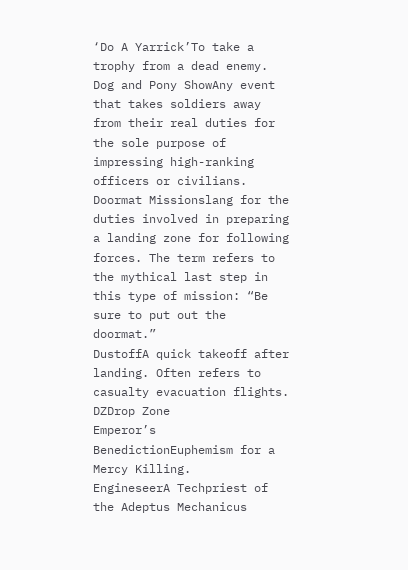‘Do A Yarrick’To take a trophy from a dead enemy.
Dog and Pony ShowAny event that takes soldiers away from their real duties for the sole purpose of impressing high-ranking officers or civilians.
Doormat Missionslang for the duties involved in preparing a landing zone for following forces. The term refers to the mythical last step in this type of mission: “Be sure to put out the doormat.”
DustoffA quick takeoff after landing. Often refers to casualty evacuation flights.
DZDrop Zone
Emperor’s BenedictionEuphemism for a Mercy Killing.
EngineseerA Techpriest of the Adeptus Mechanicus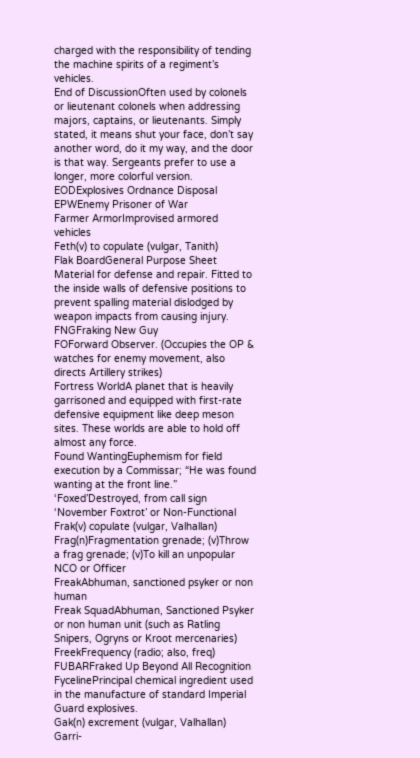charged with the responsibility of tending the machine spirits of a regiment’s vehicles.
End of DiscussionOften used by colonels or lieutenant colonels when addressing majors, captains, or lieutenants. Simply stated, it means shut your face, don’t say another word, do it my way, and the door is that way. Sergeants prefer to use a longer, more colorful version.
EODExplosives Ordnance Disposal
EPWEnemy Prisoner of War
Farmer ArmorImprovised armored vehicles
Feth(v) to copulate (vulgar, Tanith)
Flak BoardGeneral Purpose Sheet Material for defense and repair. Fitted to the inside walls of defensive positions to prevent spalling material dislodged by weapon impacts from causing injury.
FNGFraking New Guy
FOForward Observer. (Occupies the OP & watches for enemy movement, also directs Artillery strikes)
Fortress WorldA planet that is heavily garrisoned and equipped with first-rate defensive equipment like deep meson sites. These worlds are able to hold off almost any force.
Found WantingEuphemism for field execution by a Commissar; “He was found wanting at the front line.”
‘Foxed’Destroyed, from call sign ‘November Foxtrot’ or Non-Functional
Frak(v) copulate (vulgar, Valhallan)
Frag(n)Fragmentation grenade; (v)Throw a frag grenade; (v)To kill an unpopular NCO or Officer
FreakAbhuman, sanctioned psyker or non human
Freak SquadAbhuman, Sanctioned Psyker or non human unit (such as Ratling Snipers, Ogryns or Kroot mercenaries)
FreekFrequency (radio; also, freq)
FUBARFraked Up Beyond All Recognition
FycelinePrincipal chemical ingredient used in the manufacture of standard Imperial Guard explosives.
Gak(n) excrement (vulgar, Valhallan)
Garri-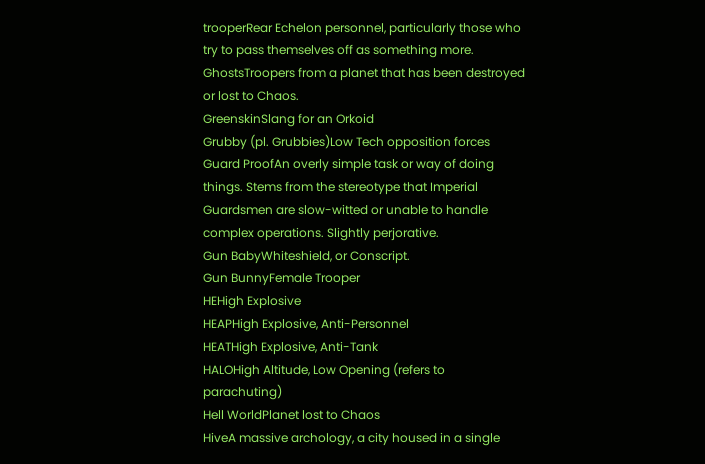trooperRear Echelon personnel, particularly those who try to pass themselves off as something more.
GhostsTroopers from a planet that has been destroyed or lost to Chaos.
GreenskinSlang for an Orkoid
Grubby (pl. Grubbies)Low Tech opposition forces
Guard ProofAn overly simple task or way of doing things. Stems from the stereotype that Imperial Guardsmen are slow-witted or unable to handle complex operations. Slightly perjorative.
Gun BabyWhiteshield, or Conscript.
Gun BunnyFemale Trooper
HEHigh Explosive
HEAPHigh Explosive, Anti-Personnel
HEATHigh Explosive, Anti-Tank
HALOHigh Altitude, Low Opening (refers to parachuting)
Hell WorldPlanet lost to Chaos
HiveA massive archology, a city housed in a single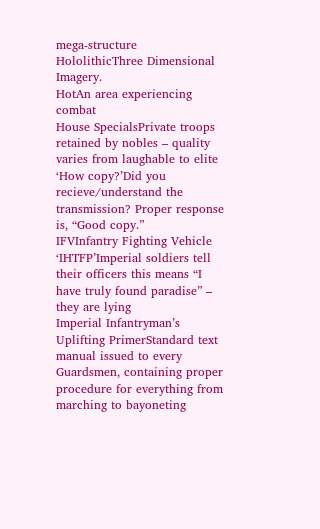mega-structure
HololithicThree Dimensional Imagery.
HotAn area experiencing combat
House SpecialsPrivate troops retained by nobles – quality varies from laughable to elite
‘How copy?’Did you recieve/understand the transmission? Proper response is, “Good copy.”
IFVInfantry Fighting Vehicle
‘IHTFP’Imperial soldiers tell their officers this means “I have truly found paradise” – they are lying
Imperial Infantryman’s Uplifting PrimerStandard text manual issued to every Guardsmen, containing proper procedure for everything from marching to bayoneting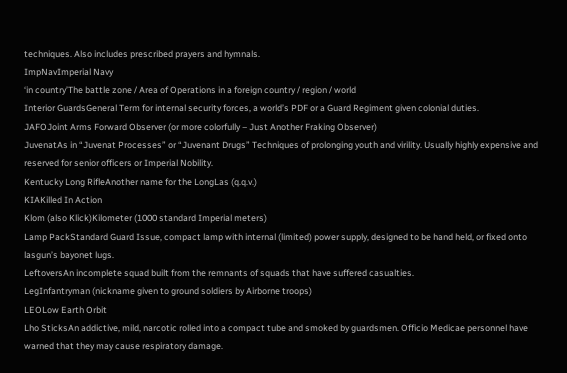techniques. Also includes prescribed prayers and hymnals.
ImpNavImperial Navy
‘in country’The battle zone / Area of Operations in a foreign country / region / world
Interior GuardsGeneral Term for internal security forces, a world’s PDF or a Guard Regiment given colonial duties.
JAFOJoint Arms Forward Observer (or more colorfully – Just Another Fraking Observer)
JuvenatAs in “Juvenat Processes” or “Juvenant Drugs” Techniques of prolonging youth and virility. Usually highly expensive and reserved for senior officers or Imperial Nobility.
Kentucky Long RifleAnother name for the LongLas (q.q.v.)
KIAKilled In Action
Klom (also Klick)Kilometer (1000 standard Imperial meters)
Lamp PackStandard Guard Issue, compact lamp with internal (limited) power supply, designed to be hand held, or fixed onto lasgun’s bayonet lugs.
LeftoversAn incomplete squad built from the remnants of squads that have suffered casualties.
LegInfantryman (nickname given to ground soldiers by Airborne troops)
LEOLow Earth Orbit
Lho SticksAn addictive, mild, narcotic rolled into a compact tube and smoked by guardsmen. Officio Medicae personnel have warned that they may cause respiratory damage.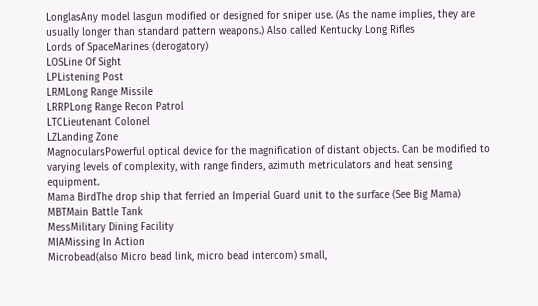LonglasAny model lasgun modified or designed for sniper use. (As the name implies, they are usually longer than standard pattern weapons.) Also called Kentucky Long Rifles
Lords of SpaceMarines (derogatory)
LOSLine Of Sight
LPListening Post
LRMLong Range Missile
LRRPLong Range Recon Patrol
LTCLieutenant Colonel
LZLanding Zone
MagnocularsPowerful optical device for the magnification of distant objects. Can be modified to varying levels of complexity, with range finders, azimuth metriculators and heat sensing equipment.
Mama BirdThe drop ship that ferried an Imperial Guard unit to the surface (See Big Mama)
MBTMain Battle Tank
MessMilitary Dining Facility
MIAMissing In Action
Microbead(also Micro bead link, micro bead intercom) small,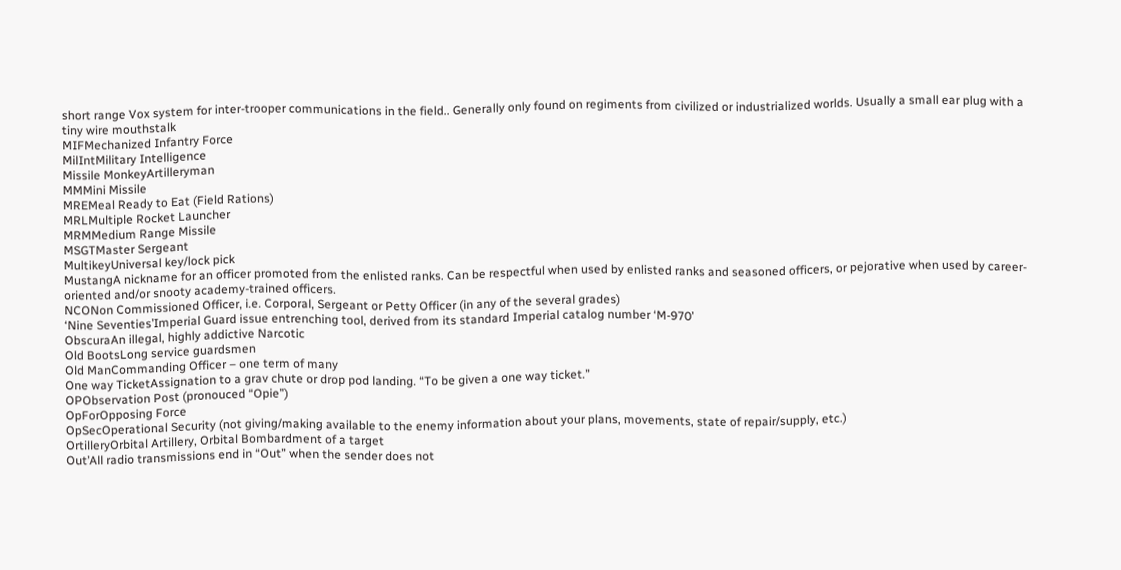short range Vox system for inter-trooper communications in the field.. Generally only found on regiments from civilized or industrialized worlds. Usually a small ear plug with a tiny wire mouthstalk
MIFMechanized Infantry Force
MilIntMilitary Intelligence
Missile MonkeyArtilleryman
MMMini Missile
MREMeal Ready to Eat (Field Rations)
MRLMultiple Rocket Launcher
MRMMedium Range Missile
MSGTMaster Sergeant
MultikeyUniversal key/lock pick
MustangA nickname for an officer promoted from the enlisted ranks. Can be respectful when used by enlisted ranks and seasoned officers, or pejorative when used by career-oriented and/or snooty academy-trained officers.
NCONon Commissioned Officer, i.e. Corporal, Sergeant or Petty Officer (in any of the several grades)
‘Nine Seventies’Imperial Guard issue entrenching tool, derived from its standard Imperial catalog number ‘M-970’
ObscuraAn illegal, highly addictive Narcotic
Old BootsLong service guardsmen
Old ManCommanding Officer – one term of many
One way TicketAssignation to a grav chute or drop pod landing. “To be given a one way ticket.”
OPObservation Post (pronouced “Opie”)
OpForOpposing Force
OpSecOperational Security (not giving/making available to the enemy information about your plans, movements, state of repair/supply, etc.)
OrtilleryOrbital Artillery, Orbital Bombardment of a target
Out’All radio transmissions end in “Out” when the sender does not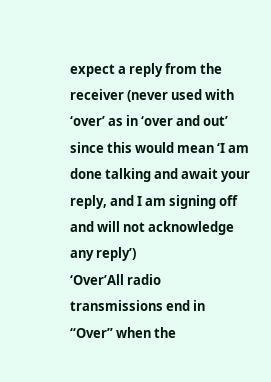expect a reply from the receiver (never used with ‘over’ as in ‘over and out’ since this would mean ‘I am done talking and await your reply, and I am signing off and will not acknowledge any reply’)
‘Over’All radio transmissions end in “Over” when the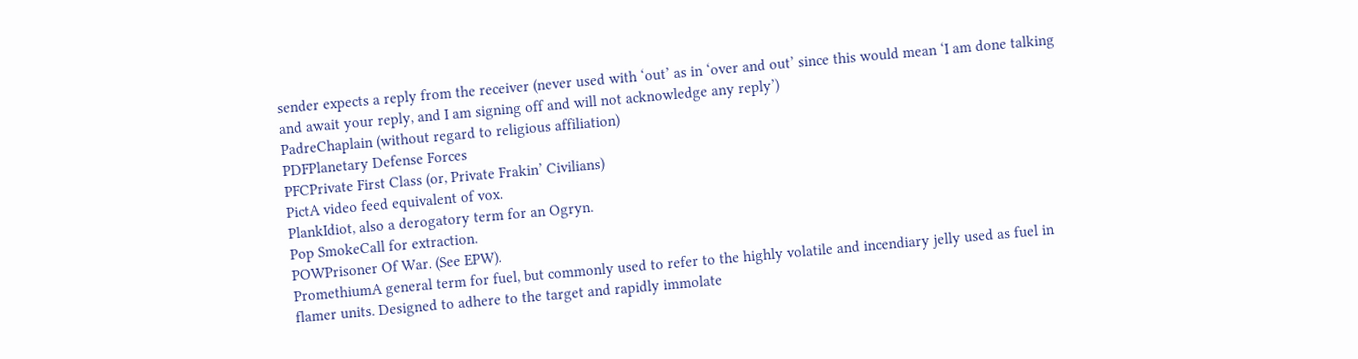sender expects a reply from the receiver (never used with ‘out’ as in ‘over and out’ since this would mean ‘I am done talking and await your reply, and I am signing off and will not acknowledge any reply’)
PadreChaplain (without regard to religious affiliation)
PDFPlanetary Defense Forces
PFCPrivate First Class (or, Private Frakin’ Civilians)
PictA video feed equivalent of vox.
PlankIdiot, also a derogatory term for an Ogryn.
Pop SmokeCall for extraction.
POWPrisoner Of War. (See EPW).
PromethiumA general term for fuel, but commonly used to refer to the highly volatile and incendiary jelly used as fuel in flamer units. Designed to adhere to the target and rapidly immolate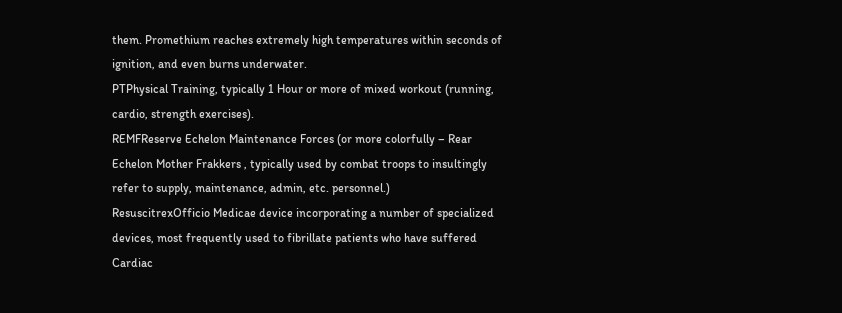them. Promethium reaches extremely high temperatures within seconds of ignition, and even burns underwater.
PTPhysical Training, typically 1 Hour or more of mixed workout (running, cardio, strength exercises).
REMFReserve Echelon Maintenance Forces (or more colorfully – Rear Echelon Mother Frakkers , typically used by combat troops to insultingly refer to supply, maintenance, admin, etc. personnel.)
ResuscitrexOfficio Medicae device incorporating a number of specialized devices, most frequently used to fibrillate patients who have suffered Cardiac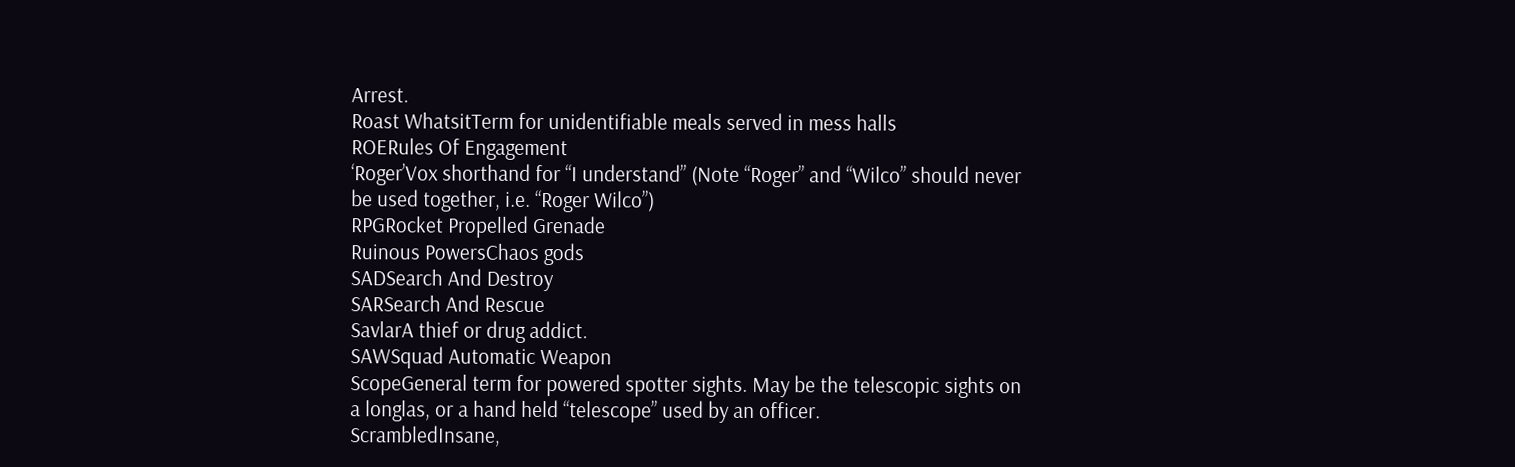Arrest.
Roast WhatsitTerm for unidentifiable meals served in mess halls
ROERules Of Engagement
‘Roger’Vox shorthand for “I understand” (Note “Roger” and “Wilco” should never be used together, i.e. “Roger Wilco”)
RPGRocket Propelled Grenade
Ruinous PowersChaos gods
SADSearch And Destroy
SARSearch And Rescue
SavlarA thief or drug addict.
SAWSquad Automatic Weapon
ScopeGeneral term for powered spotter sights. May be the telescopic sights on a longlas, or a hand held “telescope” used by an officer.
ScrambledInsane,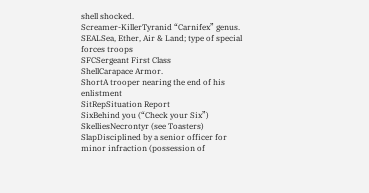shell shocked.
Screamer-KillerTyranid “Carnifex” genus.
SEALSea, Ether, Air & Land; type of special forces troops
SFCSergeant First Class
ShellCarapace Armor.
ShortA trooper nearing the end of his enlistment
SitRepSituation Report
SixBehind you (“Check your Six”)
SkelliesNecrontyr (see Toasters)
SlapDisciplined by a senior officer for minor infraction (possession of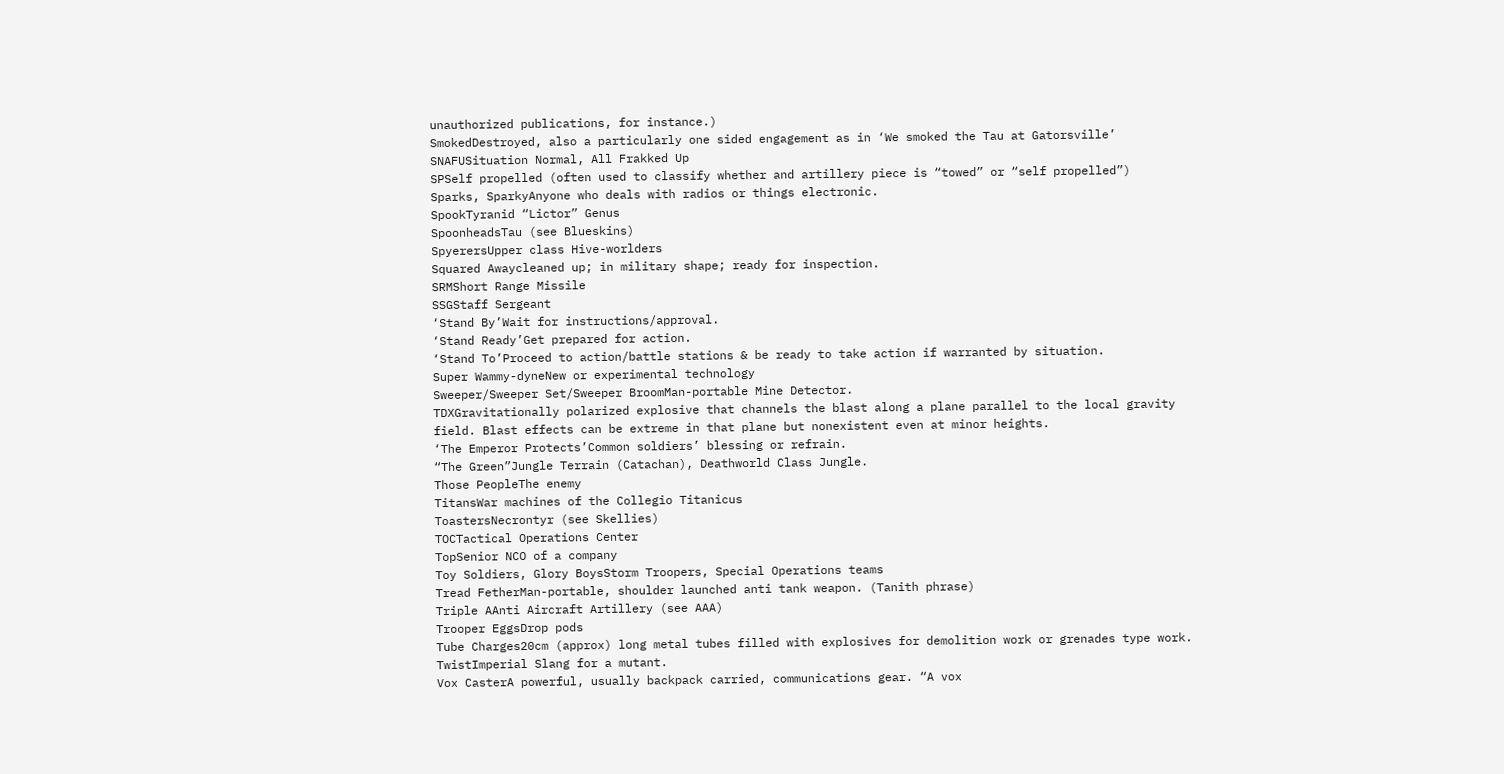unauthorized publications, for instance.)
SmokedDestroyed, also a particularly one sided engagement as in ‘We smoked the Tau at Gatorsville’
SNAFUSituation Normal, All Frakked Up
SPSelf propelled (often used to classify whether and artillery piece is “towed” or “self propelled”)
Sparks, SparkyAnyone who deals with radios or things electronic.
SpookTyranid “Lictor” Genus
SpoonheadsTau (see Blueskins)
SpyerersUpper class Hive-worlders
Squared Awaycleaned up; in military shape; ready for inspection.
SRMShort Range Missile
SSGStaff Sergeant
‘Stand By’Wait for instructions/approval.
‘Stand Ready’Get prepared for action.
‘Stand To’Proceed to action/battle stations & be ready to take action if warranted by situation.
Super Wammy-dyneNew or experimental technology
Sweeper/Sweeper Set/Sweeper BroomMan-portable Mine Detector.
TDXGravitationally polarized explosive that channels the blast along a plane parallel to the local gravity field. Blast effects can be extreme in that plane but nonexistent even at minor heights.
‘The Emperor Protects’Common soldiers’ blessing or refrain.
“The Green”Jungle Terrain (Catachan), Deathworld Class Jungle.
Those PeopleThe enemy
TitansWar machines of the Collegio Titanicus
ToastersNecrontyr (see Skellies)
TOCTactical Operations Center
TopSenior NCO of a company
Toy Soldiers, Glory BoysStorm Troopers, Special Operations teams
Tread FetherMan-portable, shoulder launched anti tank weapon. (Tanith phrase)
Triple AAnti Aircraft Artillery (see AAA)
Trooper EggsDrop pods
Tube Charges20cm (approx) long metal tubes filled with explosives for demolition work or grenades type work.
TwistImperial Slang for a mutant.
Vox CasterA powerful, usually backpack carried, communications gear. “A vox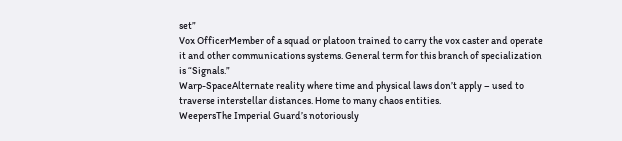set”
Vox OfficerMember of a squad or platoon trained to carry the vox caster and operate it and other communications systems. General term for this branch of specialization is “Signals.”
Warp-SpaceAlternate reality where time and physical laws don’t apply – used to traverse interstellar distances. Home to many chaos entities.
WeepersThe Imperial Guard’s notoriously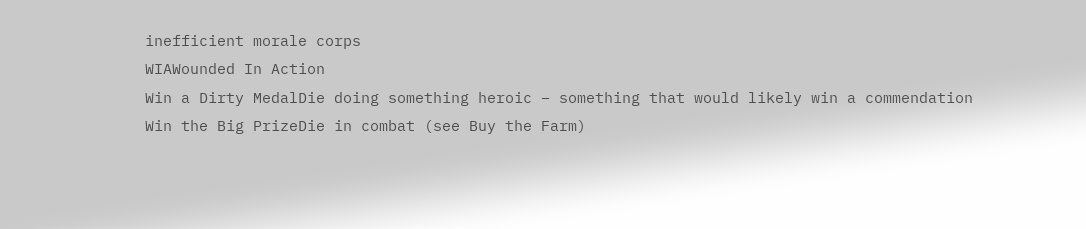inefficient morale corps
WIAWounded In Action
Win a Dirty MedalDie doing something heroic – something that would likely win a commendation
Win the Big PrizeDie in combat (see Buy the Farm)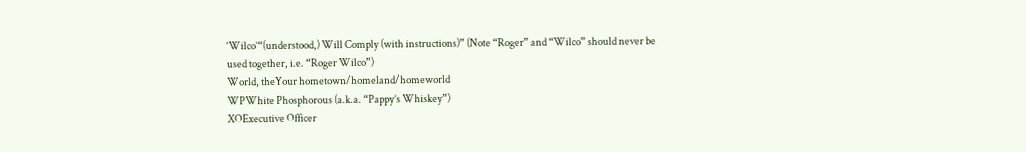‘Wilco’“(understood,) Will Comply (with instructions)” (Note “Roger” and “Wilco” should never be used together, i.e. “Roger Wilco”)
World, theYour hometown/homeland/homeworld
WPWhite Phosphorous (a.k.a. “Pappy’s Whiskey”)
XOExecutive Officer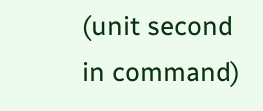(unit second in command)